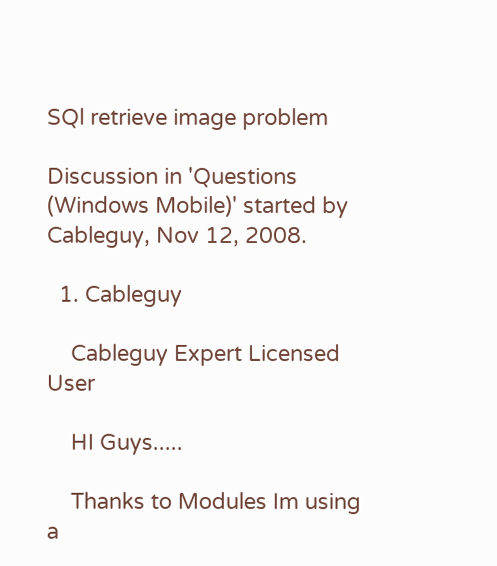SQl retrieve image problem

Discussion in 'Questions (Windows Mobile)' started by Cableguy, Nov 12, 2008.

  1. Cableguy

    Cableguy Expert Licensed User

    HI Guys.....

    Thanks to Modules Im using a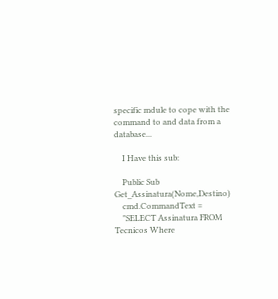specific mdule to cope with the command to and data from a database...

    I Have this sub:

    Public Sub Get_Assinatura(Nome,Destino)
    cmd.CommandText =
    "SELECT Assinatura FROM Tecnicos Where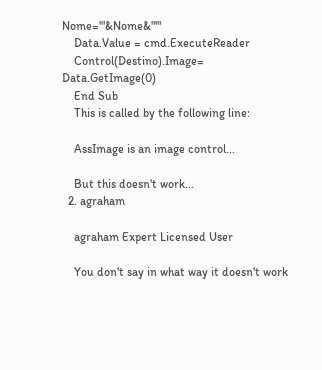Nome='"&Nome&"'"
    Data.Value = cmd.ExecuteReader
    Control(Destino).Image= Data.GetImage(0)
    End Sub
    This is called by the following line:

    AssImage is an image control...

    But this doesn't work...
  2. agraham

    agraham Expert Licensed User

    You don't say in what way it doesn't work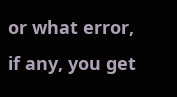or what error, if any, you get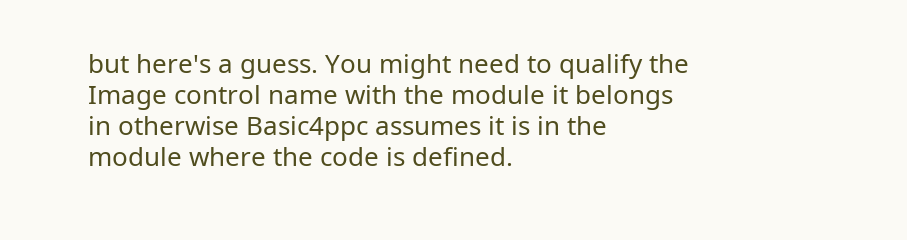but here's a guess. You might need to qualify the Image control name with the module it belongs in otherwise Basic4ppc assumes it is in the module where the code is defined.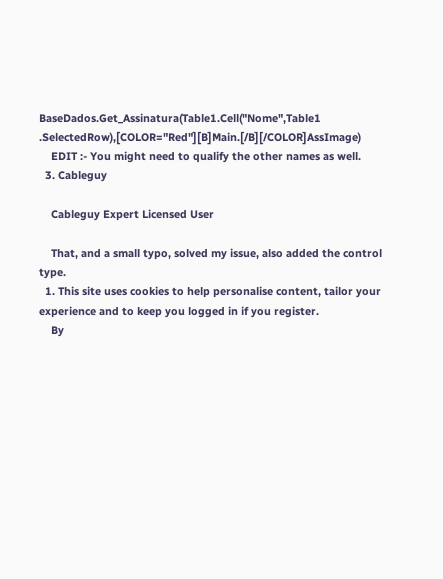BaseDados.Get_Assinatura(Table1.Cell("Nome",Table1 .SelectedRow),[COLOR="Red"][B]Main.[/B][/COLOR]AssImage)
    EDIT :- You might need to qualify the other names as well.
  3. Cableguy

    Cableguy Expert Licensed User

    That, and a small typo, solved my issue, also added the control type.
  1. This site uses cookies to help personalise content, tailor your experience and to keep you logged in if you register.
    By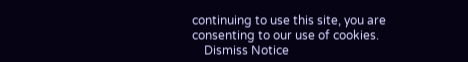continuing to use this site, you are consenting to our use of cookies.
    Dismiss Notice